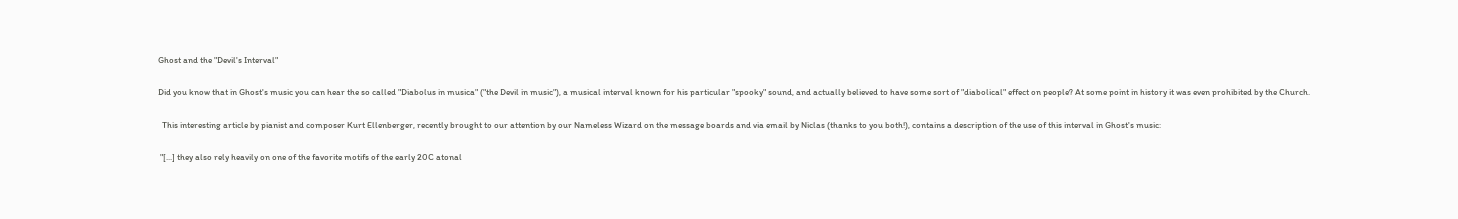Ghost and the "Devil's Interval"

Did you know that in Ghost's music you can hear the so called "Diabolus in musica" ("the Devil in music"), a musical interval known for his particular "spooky" sound, and actually believed to have some sort of "diabolical" effect on people? At some point in history it was even prohibited by the Church.

  This interesting article by pianist and composer Kurt Ellenberger, recently brought to our attention by our Nameless Wizard on the message boards and via email by Niclas (thanks to you both!), contains a description of the use of this interval in Ghost's music:

 "[...] they also rely heavily on one of the favorite motifs of the early 20C atonal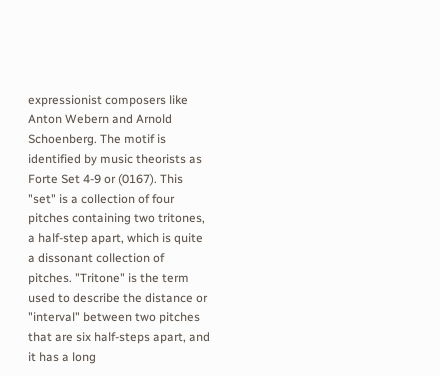expressionist composers like Anton Webern and Arnold Schoenberg. The motif is identified by music theorists as Forte Set 4-9 or (0167). This "set" is a collection of four pitches containing two tritones, a half-step apart, which is quite a dissonant collection of pitches. "Tritone" is the term used to describe the distance or "interval" between two pitches that are six half-steps apart, and it has a long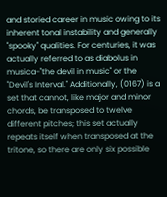and storied career in music owing to its inherent tonal instability and generally "spooky" qualities. For centuries, it was actually referred to as diabolus in musica-"the devil in music" or the "Devil's Interval." Additionally, (0167) is a set that cannot, like major and minor chords, be transposed to twelve different pitches; this set actually repeats itself when transposed at the tritone, so there are only six possible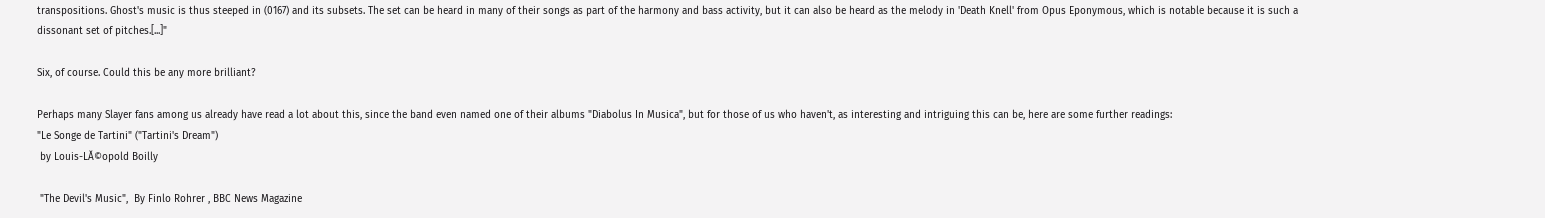transpositions. Ghost's music is thus steeped in (0167) and its subsets. The set can be heard in many of their songs as part of the harmony and bass activity, but it can also be heard as the melody in 'Death Knell' from Opus Eponymous, which is notable because it is such a dissonant set of pitches.[...]"

Six, of course. Could this be any more brilliant?

Perhaps many Slayer fans among us already have read a lot about this, since the band even named one of their albums "Diabolus In Musica", but for those of us who haven't, as interesting and intriguing this can be, here are some further readings:
"Le Songe de Tartini" ("Tartini's Dream")
 by Louis-LĂ©opold Boilly

 "The Devil's Music",  By Finlo Rohrer , BBC News Magazine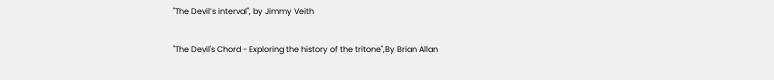"The Devil’s interval", by Jimmy Veith

"The Devil's Chord - Exploring the history of the tritone",By Brian Allan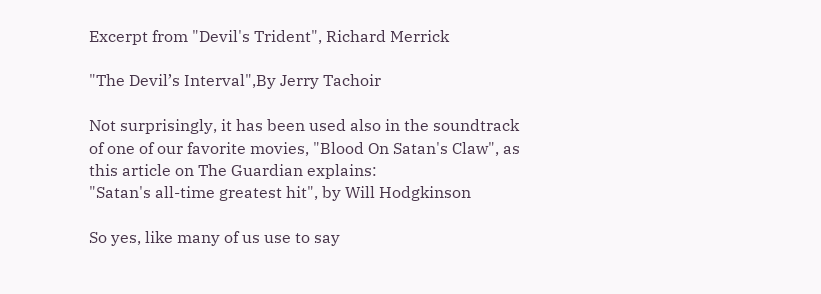Excerpt from "Devil's Trident", Richard Merrick

"The Devil’s Interval",By Jerry Tachoir

Not surprisingly, it has been used also in the soundtrack of one of our favorite movies, "Blood On Satan's Claw", as this article on The Guardian explains:
"Satan's all-time greatest hit", by Will Hodgkinson

So yes, like many of us use to say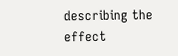describing the effect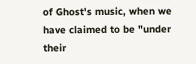of Ghost's music, when we have claimed to be "under their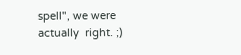spell", we were actually  right. ;)